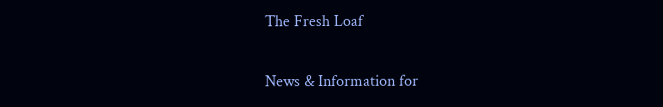The Fresh Loaf

News & Information for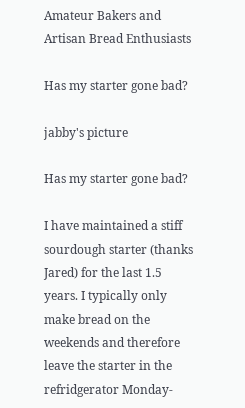Amateur Bakers and Artisan Bread Enthusiasts

Has my starter gone bad?

jabby's picture

Has my starter gone bad?

I have maintained a stiff sourdough starter (thanks Jared) for the last 1.5 years. I typically only make bread on the weekends and therefore leave the starter in the refridgerator Monday-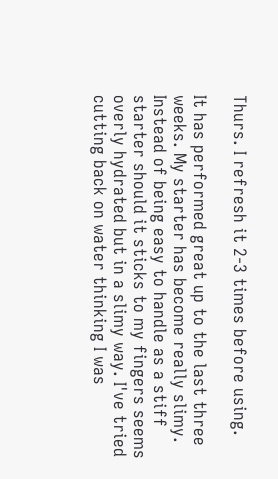Thurs. I refresh it 2-3 times before using.

It has performed great up to the last three weeks. My starter has become really slimy. Instead of being easy to handle as a stiff starter should it sticks to my fingers seems overly hydrated but in a slimy way. I've tried cutting back on water thinking I was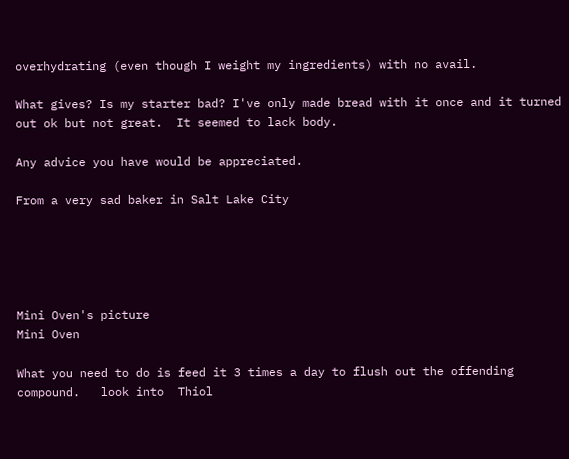overhydrating (even though I weight my ingredients) with no avail.

What gives? Is my starter bad? I've only made bread with it once and it turned out ok but not great.  It seemed to lack body.

Any advice you have would be appreciated.

From a very sad baker in Salt Lake City





Mini Oven's picture
Mini Oven

What you need to do is feed it 3 times a day to flush out the offending compound.   look into  Thiol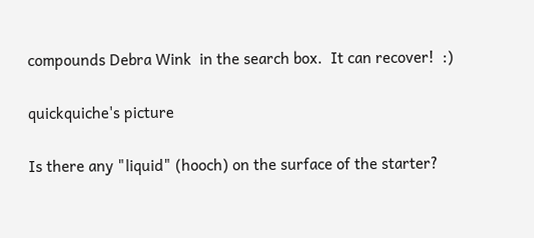compounds Debra Wink  in the search box.  It can recover!  :)

quickquiche's picture

Is there any "liquid" (hooch) on the surface of the starter?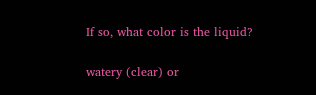If so, what color is the liquid?

watery (clear) or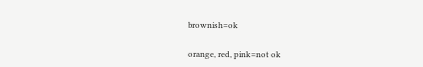brownish=ok

orange, red, pink=not ok